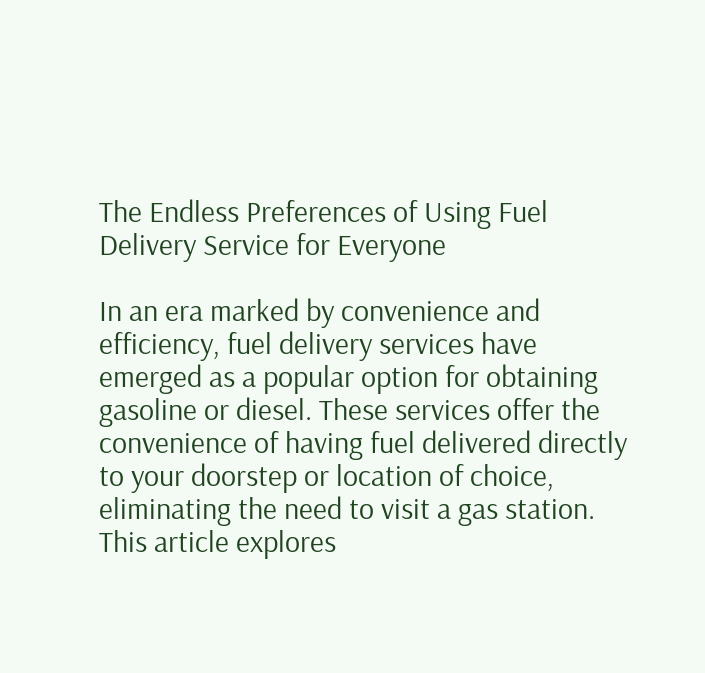The Endless Preferences of Using Fuel Delivery Service for Everyone

In an era marked by convenience and efficiency, fuel delivery services have emerged as a popular option for obtaining gasoline or diesel. These services offer the convenience of having fuel delivered directly to your doorstep or location of choice, eliminating the need to visit a gas station. This article explores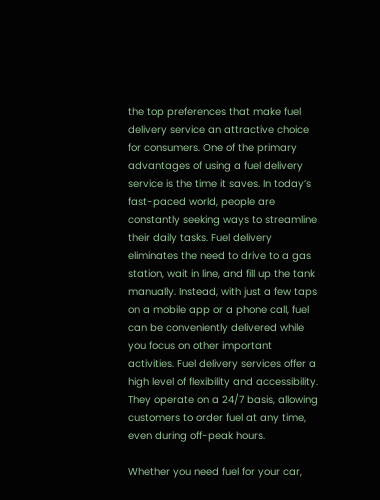the top preferences that make fuel delivery service an attractive choice for consumers. One of the primary advantages of using a fuel delivery service is the time it saves. In today’s fast-paced world, people are constantly seeking ways to streamline their daily tasks. Fuel delivery eliminates the need to drive to a gas station, wait in line, and fill up the tank manually. Instead, with just a few taps on a mobile app or a phone call, fuel can be conveniently delivered while you focus on other important activities. Fuel delivery services offer a high level of flexibility and accessibility. They operate on a 24/7 basis, allowing customers to order fuel at any time, even during off-peak hours.

Whether you need fuel for your car,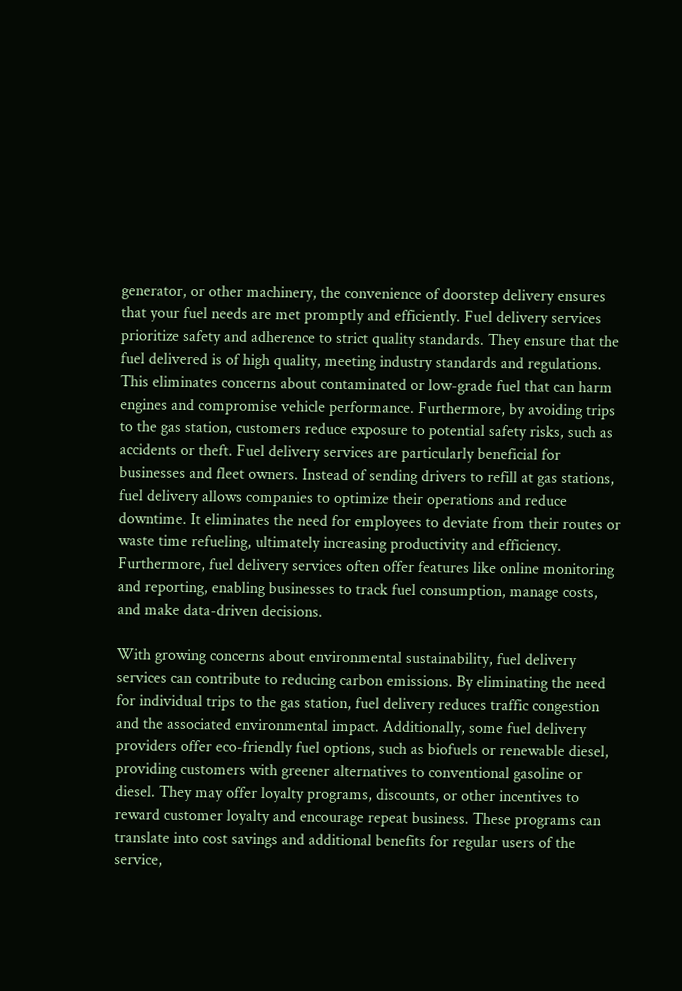generator, or other machinery, the convenience of doorstep delivery ensures that your fuel needs are met promptly and efficiently. Fuel delivery services prioritize safety and adherence to strict quality standards. They ensure that the fuel delivered is of high quality, meeting industry standards and regulations. This eliminates concerns about contaminated or low-grade fuel that can harm engines and compromise vehicle performance. Furthermore, by avoiding trips to the gas station, customers reduce exposure to potential safety risks, such as accidents or theft. Fuel delivery services are particularly beneficial for businesses and fleet owners. Instead of sending drivers to refill at gas stations, fuel delivery allows companies to optimize their operations and reduce downtime. It eliminates the need for employees to deviate from their routes or waste time refueling, ultimately increasing productivity and efficiency. Furthermore, fuel delivery services often offer features like online monitoring and reporting, enabling businesses to track fuel consumption, manage costs, and make data-driven decisions.

With growing concerns about environmental sustainability, fuel delivery services can contribute to reducing carbon emissions. By eliminating the need for individual trips to the gas station, fuel delivery reduces traffic congestion and the associated environmental impact. Additionally, some fuel delivery providers offer eco-friendly fuel options, such as biofuels or renewable diesel, providing customers with greener alternatives to conventional gasoline or diesel. They may offer loyalty programs, discounts, or other incentives to reward customer loyalty and encourage repeat business. These programs can translate into cost savings and additional benefits for regular users of the service,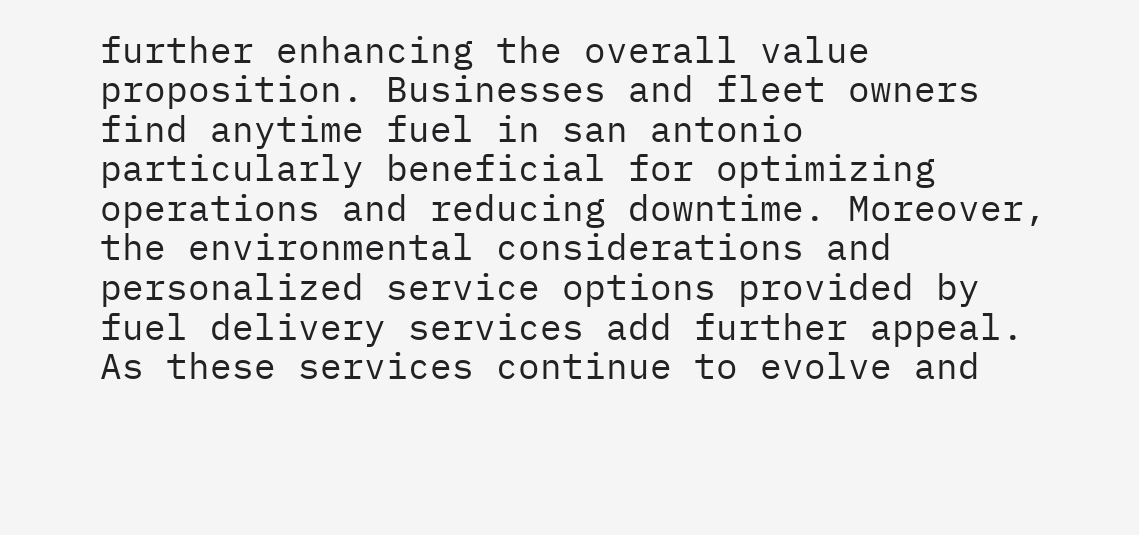further enhancing the overall value proposition. Businesses and fleet owners find anytime fuel in san antonio particularly beneficial for optimizing operations and reducing downtime. Moreover, the environmental considerations and personalized service options provided by fuel delivery services add further appeal. As these services continue to evolve and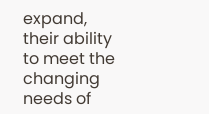expand, their ability to meet the changing needs of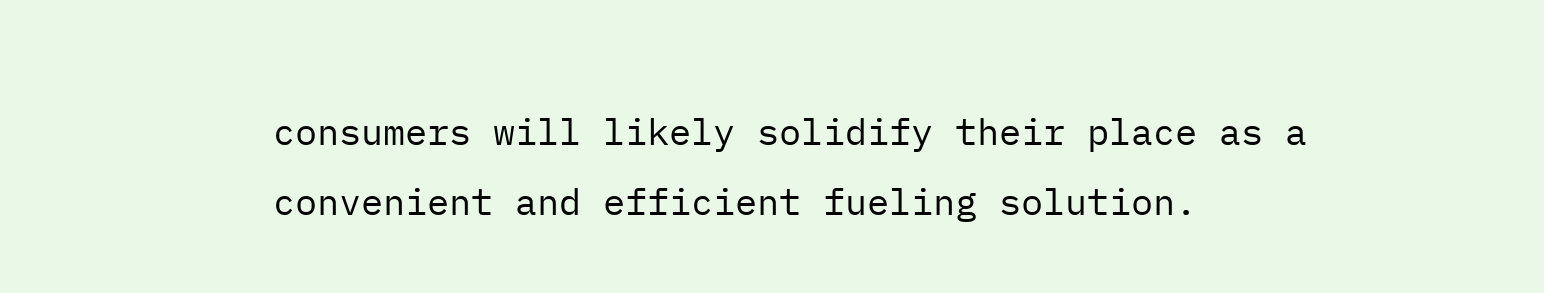consumers will likely solidify their place as a convenient and efficient fueling solution.